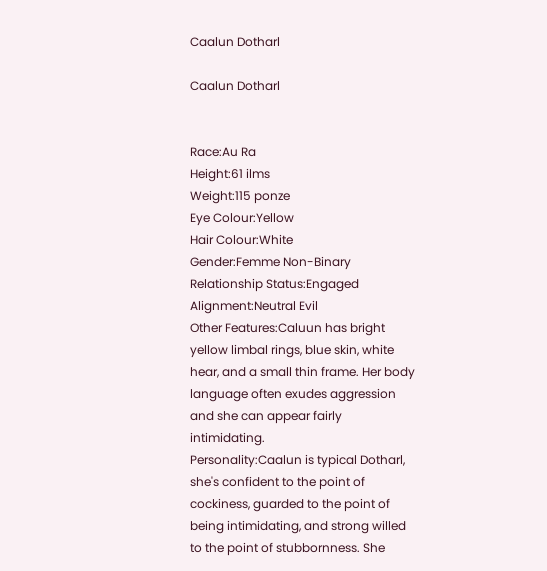Caalun Dotharl

Caalun Dotharl


Race:Au Ra
Height:61 ilms
Weight:115 ponze
Eye Colour:Yellow
Hair Colour:White
Gender:Femme Non-Binary
Relationship Status:Engaged
Alignment:Neutral Evil
Other Features:Caluun has bright yellow limbal rings, blue skin, white hear, and a small thin frame. Her body language often exudes aggression and she can appear fairly intimidating.
Personality:Caalun is typical Dotharl, she's confident to the point of cockiness, guarded to the point of being intimidating, and strong willed to the point of stubbornness. She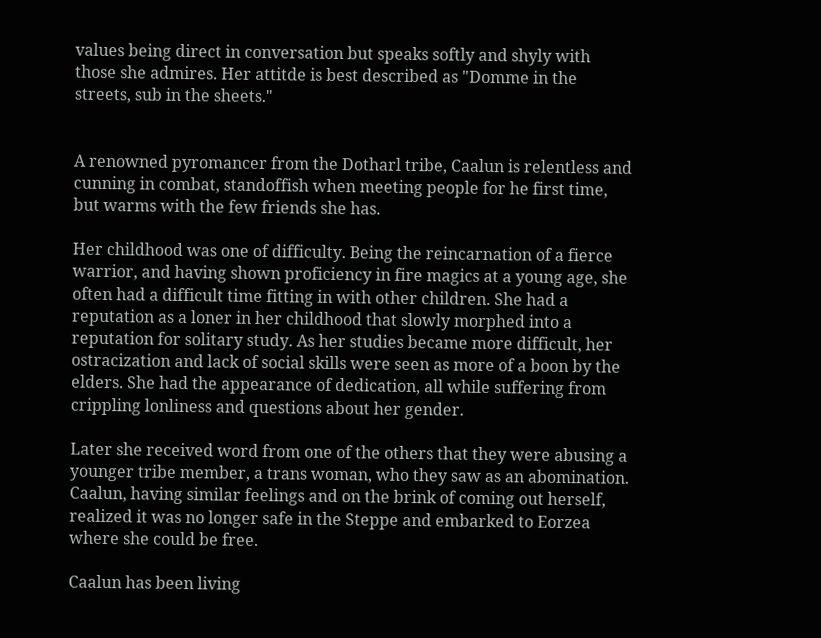values being direct in conversation but speaks softly and shyly with those she admires. Her attitde is best described as "Domme in the streets, sub in the sheets."


A renowned pyromancer from the Dotharl tribe, Caalun is relentless and cunning in combat, standoffish when meeting people for he first time, but warms with the few friends she has.

Her childhood was one of difficulty. Being the reincarnation of a fierce warrior, and having shown proficiency in fire magics at a young age, she often had a difficult time fitting in with other children. She had a reputation as a loner in her childhood that slowly morphed into a reputation for solitary study. As her studies became more difficult, her ostracization and lack of social skills were seen as more of a boon by the elders. She had the appearance of dedication, all while suffering from crippling lonliness and questions about her gender.

Later she received word from one of the others that they were abusing a younger tribe member, a trans woman, who they saw as an abomination. Caalun, having similar feelings and on the brink of coming out herself, realized it was no longer safe in the Steppe and embarked to Eorzea where she could be free.

Caalun has been living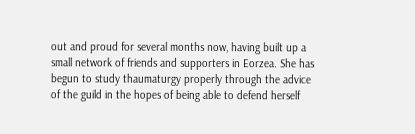out and proud for several months now, having built up a small network of friends and supporters in Eorzea. She has begun to study thaumaturgy properly through the advice of the guild in the hopes of being able to defend herself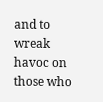and to wreak havoc on those who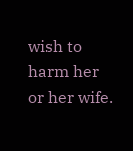wish to harm her or her wife.